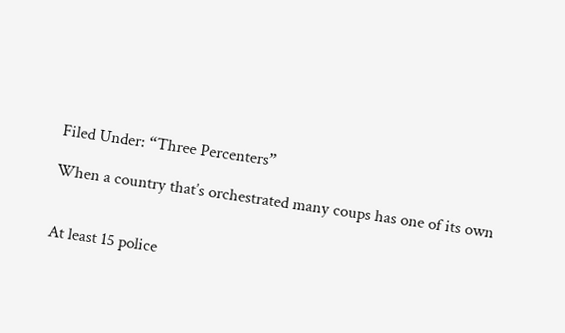Filed Under: “Three Percenters”

When a country that’s orchestrated many coups has one of its own


At least 15 police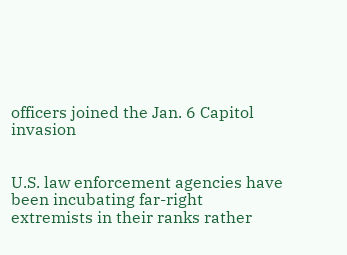officers joined the Jan. 6 Capitol invasion


U.S. law enforcement agencies have been incubating far-right extremists in their ranks rather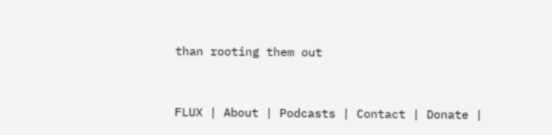than rooting them out


FLUX | About | Podcasts | Contact | Donate |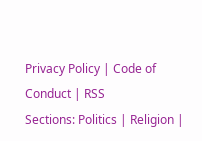Privacy Policy | Code of Conduct | RSS
Sections: Politics | Religion |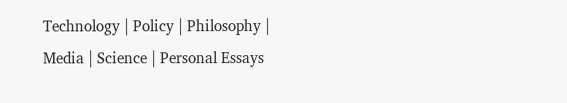Technology | Policy | Philosophy | Media | Science | Personal Essays